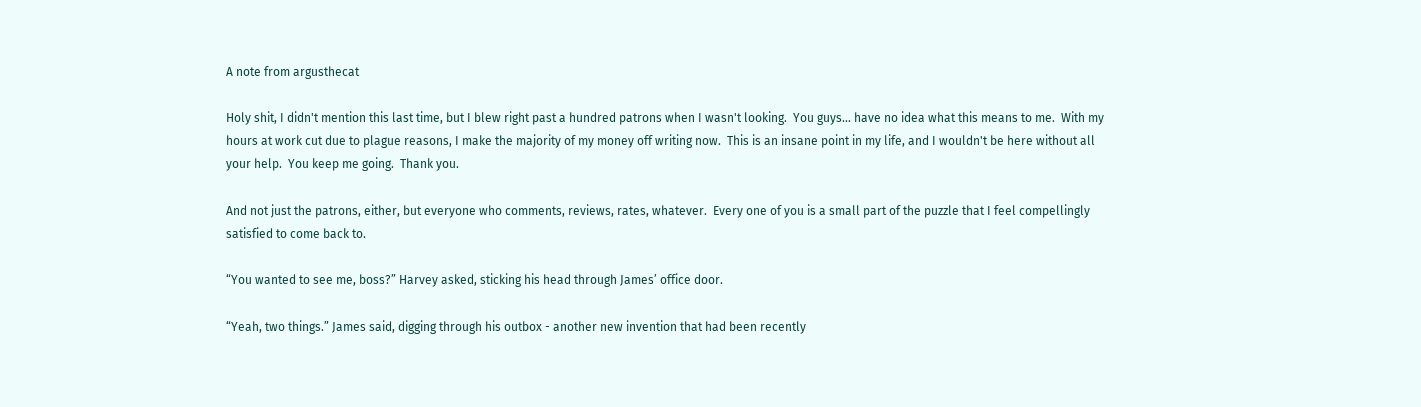A note from argusthecat

Holy shit, I didn't mention this last time, but I blew right past a hundred patrons when I wasn't looking.  You guys... have no idea what this means to me.  With my hours at work cut due to plague reasons, I make the majority of my money off writing now.  This is an insane point in my life, and I wouldn't be here without all your help.  You keep me going.  Thank you.

And not just the patrons, either, but everyone who comments, reviews, rates, whatever.  Every one of you is a small part of the puzzle that I feel compellingly satisfied to come back to.

“You wanted to see me, boss?” Harvey asked, sticking his head through James’ office door.

“Yeah, two things.” James said, digging through his outbox - another new invention that had been recently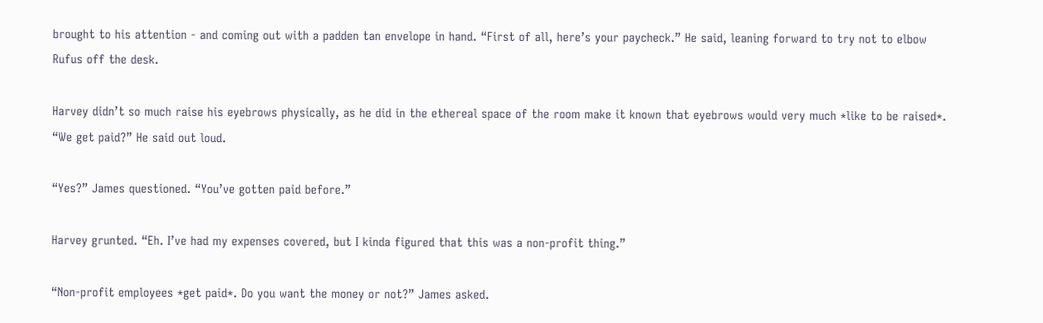brought to his attention - and coming out with a padden tan envelope in hand. “First of all, here’s your paycheck.” He said, leaning forward to try not to elbow Rufus off the desk.

Harvey didn’t so much raise his eyebrows physically, as he did in the ethereal space of the room make it known that eyebrows would very much *like to be raised*. “We get paid?” He said out loud.

“Yes?” James questioned. “You’ve gotten paid before.”

Harvey grunted. “Eh. I’ve had my expenses covered, but I kinda figured that this was a non-profit thing.”

“Non-profit employees *get paid*. Do you want the money or not?” James asked.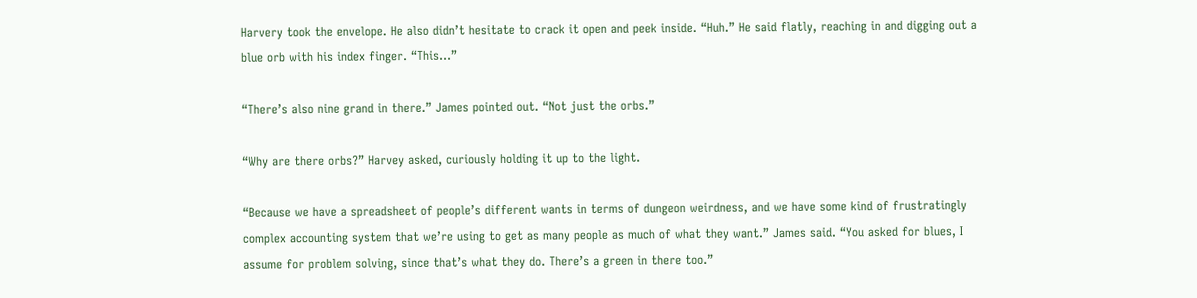Harvery took the envelope. He also didn’t hesitate to crack it open and peek inside. “Huh.” He said flatly, reaching in and digging out a blue orb with his index finger. “This…”

“There’s also nine grand in there.” James pointed out. “Not just the orbs.”

“Why are there orbs?” Harvey asked, curiously holding it up to the light.

“Because we have a spreadsheet of people’s different wants in terms of dungeon weirdness, and we have some kind of frustratingly complex accounting system that we’re using to get as many people as much of what they want.” James said. “You asked for blues, I assume for problem solving, since that’s what they do. There’s a green in there too.”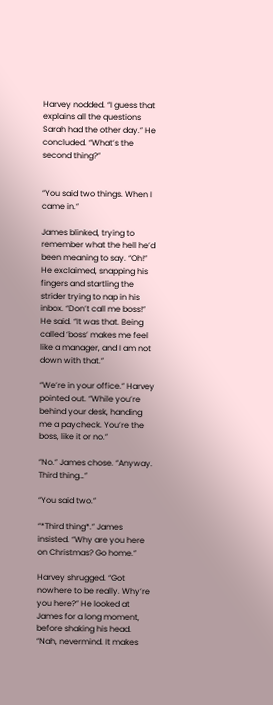Harvey nodded. “I guess that explains all the questions Sarah had the other day.” He concluded. “What’s the second thing?”


“You said two things. When I came in.”

James blinked, trying to remember what the hell he’d been meaning to say. “Oh!” He exclaimed, snapping his fingers and startling the strider trying to nap in his inbox. “Don’t call me boss!” He said. “It was that. Being called ‘boss’ makes me feel like a manager, and I am not down with that.”

“We’re in your office.” Harvey pointed out. “While you’re behind your desk, handing me a paycheck. You’re the boss, like it or no.”

“No.” James chose. “Anyway. Third thing…”

“You said two.”

“*Third thing*.” James insisted. “Why are you here on Christmas? Go home.”

Harvey shrugged. “Got nowhere to be really. Why’re you here?” He looked at James for a long moment, before shaking his head. “Nah, nevermind. It makes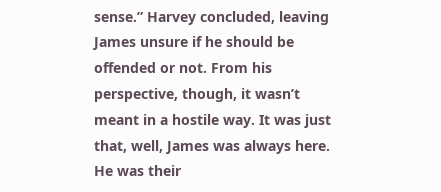sense.” Harvey concluded, leaving James unsure if he should be offended or not. From his perspective, though, it wasn’t meant in a hostile way. It was just that, well, James was always here. He was their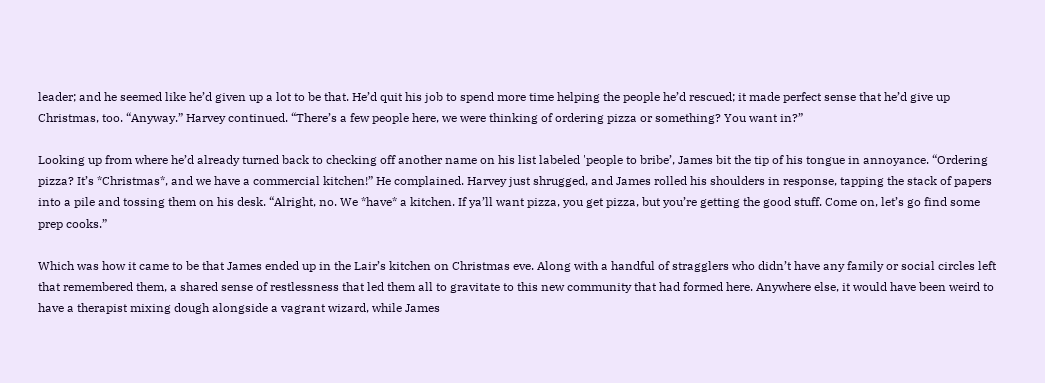leader; and he seemed like he’d given up a lot to be that. He’d quit his job to spend more time helping the people he’d rescued; it made perfect sense that he’d give up Christmas, too. “Anyway.” Harvey continued. “There’s a few people here, we were thinking of ordering pizza or something? You want in?”

Looking up from where he’d already turned back to checking off another name on his list labeled 'people to bribe’, James bit the tip of his tongue in annoyance. “Ordering pizza? It’s *Christmas*, and we have a commercial kitchen!” He complained. Harvey just shrugged, and James rolled his shoulders in response, tapping the stack of papers into a pile and tossing them on his desk. “Alright, no. We *have* a kitchen. If ya’ll want pizza, you get pizza, but you’re getting the good stuff. Come on, let’s go find some prep cooks.”

Which was how it came to be that James ended up in the Lair’s kitchen on Christmas eve. Along with a handful of stragglers who didn’t have any family or social circles left that remembered them, a shared sense of restlessness that led them all to gravitate to this new community that had formed here. Anywhere else, it would have been weird to have a therapist mixing dough alongside a vagrant wizard, while James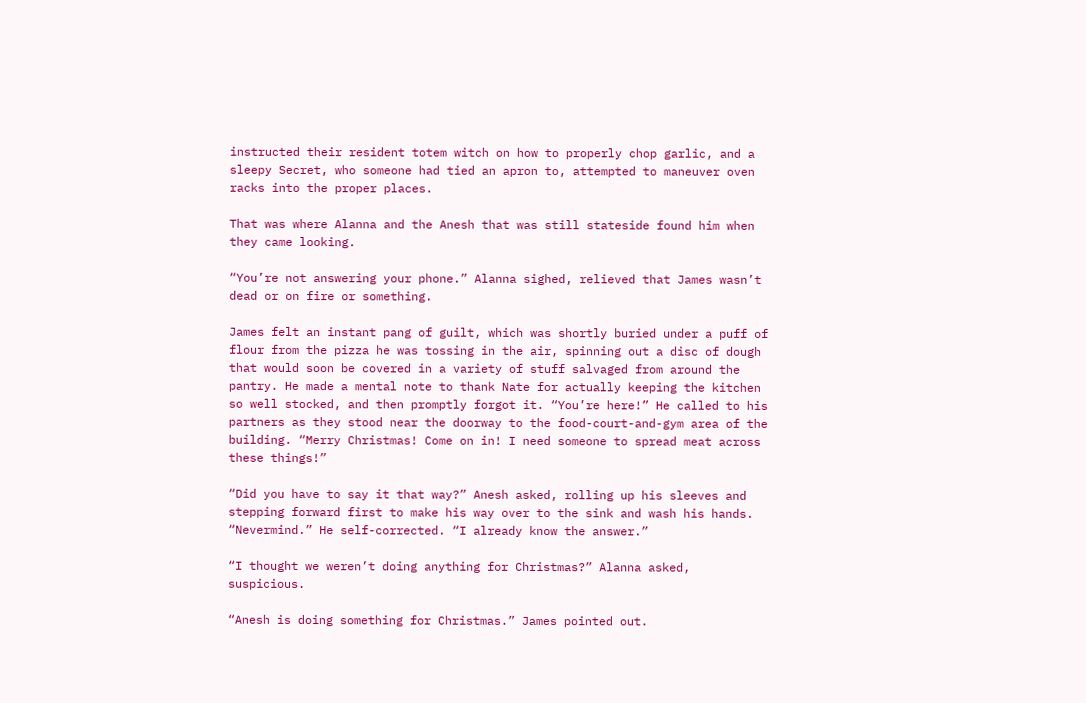instructed their resident totem witch on how to properly chop garlic, and a sleepy Secret, who someone had tied an apron to, attempted to maneuver oven racks into the proper places.

That was where Alanna and the Anesh that was still stateside found him when they came looking.

“You’re not answering your phone.” Alanna sighed, relieved that James wasn’t dead or on fire or something.

James felt an instant pang of guilt, which was shortly buried under a puff of flour from the pizza he was tossing in the air, spinning out a disc of dough that would soon be covered in a variety of stuff salvaged from around the pantry. He made a mental note to thank Nate for actually keeping the kitchen so well stocked, and then promptly forgot it. “You’re here!” He called to his partners as they stood near the doorway to the food-court-and-gym area of the building. “Merry Christmas! Come on in! I need someone to spread meat across these things!”

“Did you have to say it that way?” Anesh asked, rolling up his sleeves and stepping forward first to make his way over to the sink and wash his hands. “Nevermind.” He self-corrected. “I already know the answer.”

“I thought we weren’t doing anything for Christmas?” Alanna asked, suspicious.

“Anesh is doing something for Christmas.” James pointed out.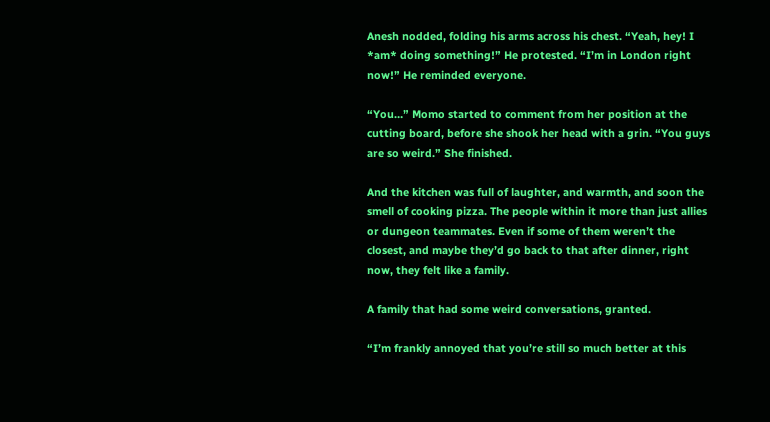Anesh nodded, folding his arms across his chest. “Yeah, hey! I *am* doing something!” He protested. “I’m in London right now!” He reminded everyone.

“You…” Momo started to comment from her position at the cutting board, before she shook her head with a grin. “You guys are so weird.” She finished.

And the kitchen was full of laughter, and warmth, and soon the smell of cooking pizza. The people within it more than just allies or dungeon teammates. Even if some of them weren’t the closest, and maybe they’d go back to that after dinner, right now, they felt like a family.

A family that had some weird conversations, granted.

“I’m frankly annoyed that you’re still so much better at this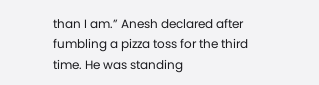than I am.” Anesh declared after fumbling a pizza toss for the third time. He was standing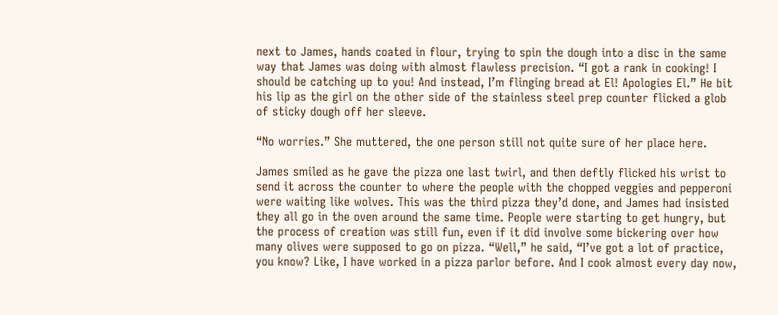next to James, hands coated in flour, trying to spin the dough into a disc in the same way that James was doing with almost flawless precision. “I got a rank in cooking! I should be catching up to you! And instead, I’m flinging bread at El! Apologies El.” He bit his lip as the girl on the other side of the stainless steel prep counter flicked a glob of sticky dough off her sleeve.

“No worries.” She muttered, the one person still not quite sure of her place here.

James smiled as he gave the pizza one last twirl, and then deftly flicked his wrist to send it across the counter to where the people with the chopped veggies and pepperoni were waiting like wolves. This was the third pizza they’d done, and James had insisted they all go in the oven around the same time. People were starting to get hungry, but the process of creation was still fun, even if it did involve some bickering over how many olives were supposed to go on pizza. “Well,” he said, “I’ve got a lot of practice, you know? Like, I have worked in a pizza parlor before. And I cook almost every day now,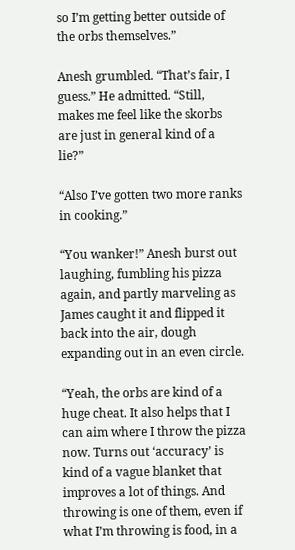so I’m getting better outside of the orbs themselves.”

Anesh grumbled. “That’s fair, I guess.” He admitted. “Still, makes me feel like the skorbs are just in general kind of a lie?”

“Also I’ve gotten two more ranks in cooking.”

“You wanker!” Anesh burst out laughing, fumbling his pizza again, and partly marveling as James caught it and flipped it back into the air, dough expanding out in an even circle.

“Yeah, the orbs are kind of a huge cheat. It also helps that I can aim where I throw the pizza now. Turns out ‘accuracy’ is kind of a vague blanket that improves a lot of things. And throwing is one of them, even if what I’m throwing is food, in a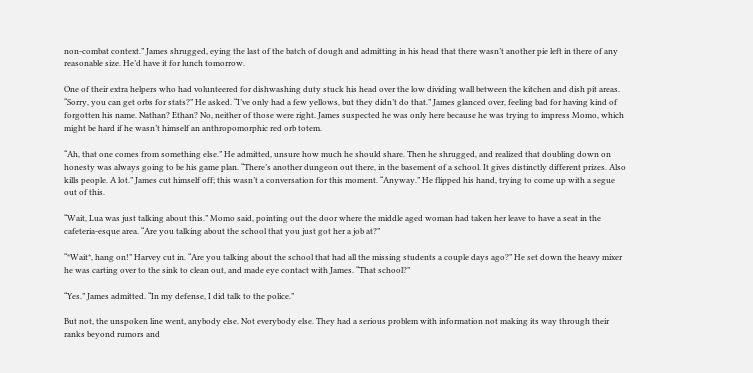non-combat context.” James shrugged, eying the last of the batch of dough and admitting in his head that there wasn’t another pie left in there of any reasonable size. He’d have it for lunch tomorrow.

One of their extra helpers who had volunteered for dishwashing duty stuck his head over the low dividing wall between the kitchen and dish pit areas. “Sorry, you can get orbs for stats?” He asked. “I’ve only had a few yellows, but they didn’t do that.” James glanced over, feeling bad for having kind of forgotten his name. Nathan? Ethan? No, neither of those were right. James suspected he was only here because he was trying to impress Momo, which might be hard if he wasn’t himself an anthropomorphic red orb totem.

“Ah, that one comes from something else.” He admitted, unsure how much he should share. Then he shrugged, and realized that doubling down on honesty was always going to be his game plan. “There’s another dungeon out there, in the basement of a school. It gives distinctly different prizes. Also kills people. A lot.” James cut himself off; this wasn’t a conversation for this moment. “Anyway.” He flipped his hand, trying to come up with a segue out of this.

“Wait, Lua was just talking about this.” Momo said, pointing out the door where the middle aged woman had taken her leave to have a seat in the cafeteria-esque area. “Are you talking about the school that you just got her a job at?”

“*Wait*, hang on!” Harvey cut in. “Are you talking about the school that had all the missing students a couple days ago?” He set down the heavy mixer he was carting over to the sink to clean out, and made eye contact with James. “That school?”

“Yes.” James admitted. “In my defense, I did talk to the police.”

But not, the unspoken line went, anybody else. Not everybody else. They had a serious problem with information not making its way through their ranks beyond rumors and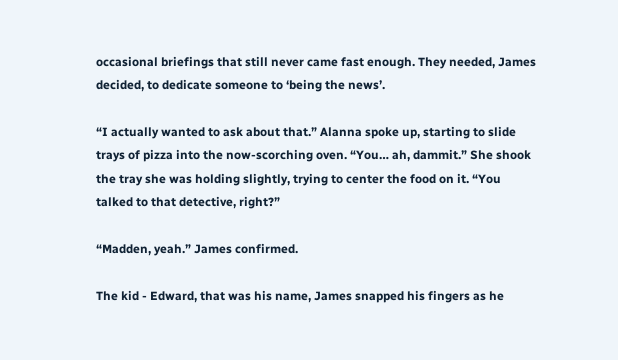occasional briefings that still never came fast enough. They needed, James decided, to dedicate someone to ‘being the news’.

“I actually wanted to ask about that.” Alanna spoke up, starting to slide trays of pizza into the now-scorching oven. “You… ah, dammit.” She shook the tray she was holding slightly, trying to center the food on it. “You talked to that detective, right?”

“Madden, yeah.” James confirmed.

The kid - Edward, that was his name, James snapped his fingers as he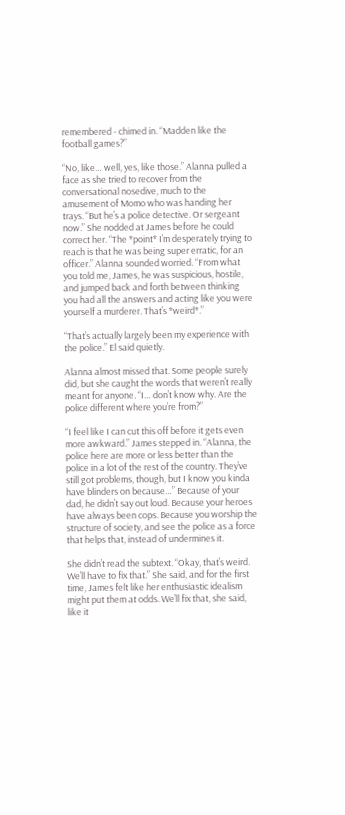remembered - chimed in. “Madden like the football games?”

“No, like… well, yes, like those.” Alanna pulled a face as she tried to recover from the conversational nosedive, much to the amusement of Momo who was handing her trays. “But he’s a police detective. Or sergeant now.” She nodded at James before he could correct her. “The *point* I’m desperately trying to reach is that he was being super erratic, for an officer.” Alanna sounded worried. “From what you told me, James, he was suspicious, hostile, and jumped back and forth between thinking you had all the answers and acting like you were yourself a murderer. That’s *weird*.”

“That’s actually largely been my experience with the police.” El said quietly.

Alanna almost missed that. Some people surely did, but she caught the words that weren’t really meant for anyone. “I… don’t know why. Are the police different where you’re from?”

“I feel like I can cut this off before it gets even more awkward.” James stepped in. “Alanna, the police here are more or less better than the police in a lot of the rest of the country. They’ve still got problems, though, but I know you kinda have blinders on because…” Because of your dad, he didn’t say out loud. Because your heroes have always been cops. Because you worship the structure of society, and see the police as a force that helps that, instead of undermines it.

She didn’t read the subtext. “Okay, that’s weird. We’ll have to fix that.” She said, and for the first time, James felt like her enthusiastic idealism might put them at odds. We’ll fix that, she said, like it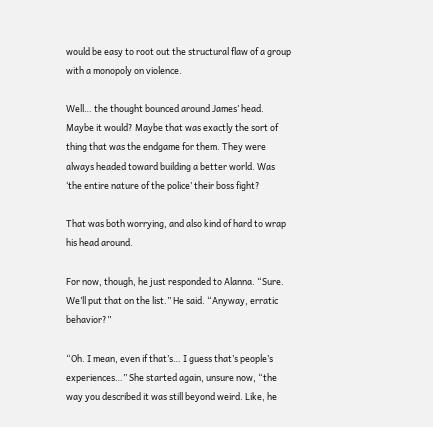would be easy to root out the structural flaw of a group with a monopoly on violence.

Well… the thought bounced around James’ head. Maybe it would? Maybe that was exactly the sort of thing that was the endgame for them. They were always headed toward building a better world. Was ‘the entire nature of the police’ their boss fight?

That was both worrying, and also kind of hard to wrap his head around.

For now, though, he just responded to Alanna. “Sure. We’ll put that on the list.” He said. “Anyway, erratic behavior?”

“Oh. I mean, even if that’s… I guess that’s people’s experiences…” She started again, unsure now, “the way you described it was still beyond weird. Like, he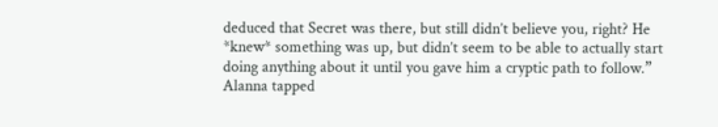deduced that Secret was there, but still didn’t believe you, right? He *knew* something was up, but didn’t seem to be able to actually start doing anything about it until you gave him a cryptic path to follow.” Alanna tapped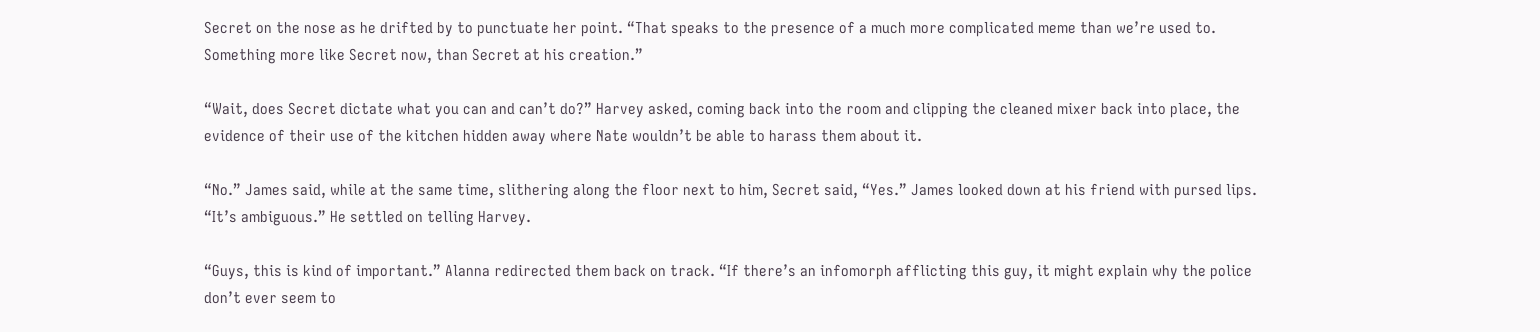Secret on the nose as he drifted by to punctuate her point. “That speaks to the presence of a much more complicated meme than we’re used to. Something more like Secret now, than Secret at his creation.”

“Wait, does Secret dictate what you can and can’t do?” Harvey asked, coming back into the room and clipping the cleaned mixer back into place, the evidence of their use of the kitchen hidden away where Nate wouldn’t be able to harass them about it.

“No.” James said, while at the same time, slithering along the floor next to him, Secret said, “Yes.” James looked down at his friend with pursed lips. “It’s ambiguous.” He settled on telling Harvey.

“Guys, this is kind of important.” Alanna redirected them back on track. “If there’s an infomorph afflicting this guy, it might explain why the police don’t ever seem to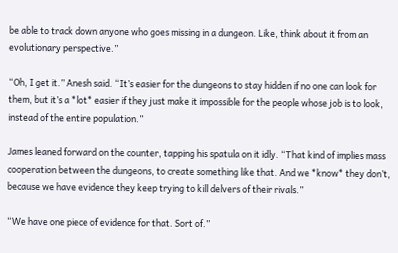be able to track down anyone who goes missing in a dungeon. Like, think about it from an evolutionary perspective.”

“Oh, I get it.” Anesh said. “It’s easier for the dungeons to stay hidden if no one can look for them, but it’s a *lot* easier if they just make it impossible for the people whose job is to look, instead of the entire population.”

James leaned forward on the counter, tapping his spatula on it idly. “That kind of implies mass cooperation between the dungeons, to create something like that. And we *know* they don’t, because we have evidence they keep trying to kill delvers of their rivals.”

“We have one piece of evidence for that. Sort of.”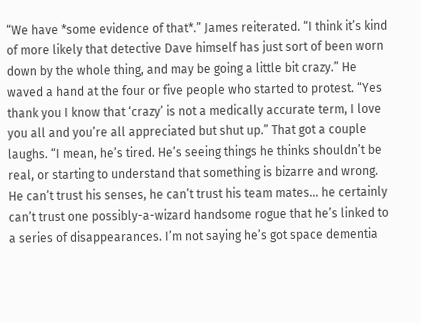“We have *some evidence of that*.” James reiterated. “I think it’s kind of more likely that detective Dave himself has just sort of been worn down by the whole thing, and may be going a little bit crazy.” He waved a hand at the four or five people who started to protest. “Yes thank you I know that ‘crazy’ is not a medically accurate term, I love you all and you’re all appreciated but shut up.” That got a couple laughs. “I mean, he’s tired. He’s seeing things he thinks shouldn’t be real, or starting to understand that something is bizarre and wrong. He can’t trust his senses, he can’t trust his team mates… he certainly can’t trust one possibly-a-wizard handsome rogue that he’s linked to a series of disappearances. I’m not saying he’s got space dementia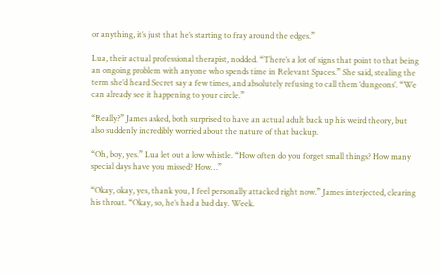or anything, it’s just that he’s starting to fray around the edges.”

Lua, their actual professional therapist, nodded. “There’s a lot of signs that point to that being an ongoing problem with anyone who spends time in Relevant Spaces.” She said, stealing the term she’d heard Secret say a few times, and absolutely refusing to call them ‘dungeons’. “We can already see it happening to your circle.”

“Really?” James asked, both surprised to have an actual adult back up his weird theory, but also suddenly incredibly worried about the nature of that backup.

“Oh, boy, yes.” Lua let out a low whistle. “How often do you forget small things? How many special days have you missed? How…”

“Okay, okay, yes, thank you, I feel personally attacked right now.” James interjected, clearing his throat. “Okay, so, he’s had a bad day. Week.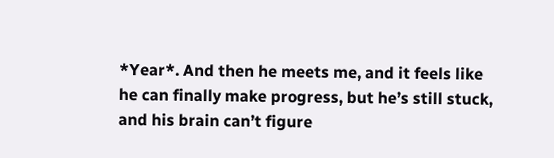*Year*. And then he meets me, and it feels like he can finally make progress, but he’s still stuck, and his brain can’t figure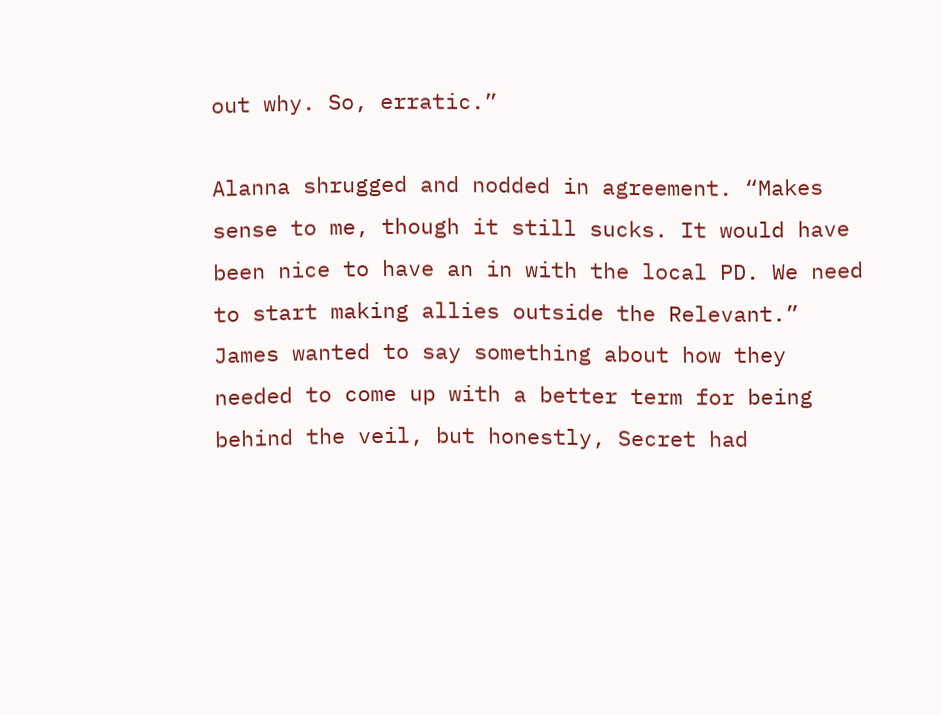out why. So, erratic.”

Alanna shrugged and nodded in agreement. “Makes sense to me, though it still sucks. It would have been nice to have an in with the local PD. We need to start making allies outside the Relevant.” James wanted to say something about how they needed to come up with a better term for being behind the veil, but honestly, Secret had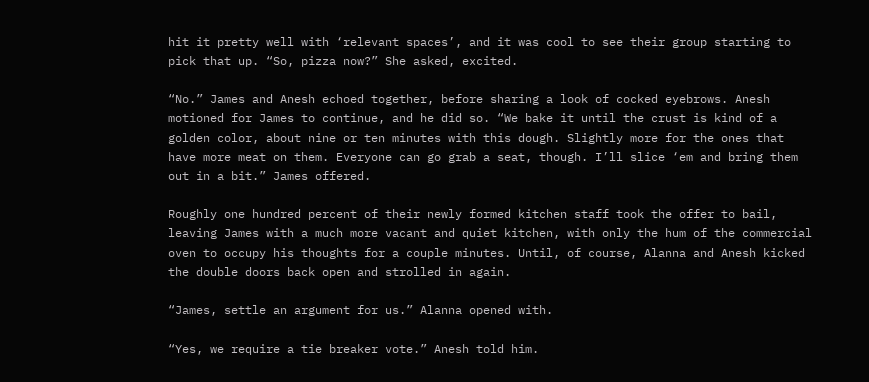hit it pretty well with ‘relevant spaces’, and it was cool to see their group starting to pick that up. “So, pizza now?” She asked, excited.

“No.” James and Anesh echoed together, before sharing a look of cocked eyebrows. Anesh motioned for James to continue, and he did so. “We bake it until the crust is kind of a golden color, about nine or ten minutes with this dough. Slightly more for the ones that have more meat on them. Everyone can go grab a seat, though. I’ll slice ‘em and bring them out in a bit.” James offered.

Roughly one hundred percent of their newly formed kitchen staff took the offer to bail, leaving James with a much more vacant and quiet kitchen, with only the hum of the commercial oven to occupy his thoughts for a couple minutes. Until, of course, Alanna and Anesh kicked the double doors back open and strolled in again.

“James, settle an argument for us.” Alanna opened with.

“Yes, we require a tie breaker vote.” Anesh told him.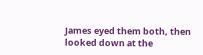James eyed them both, then looked down at the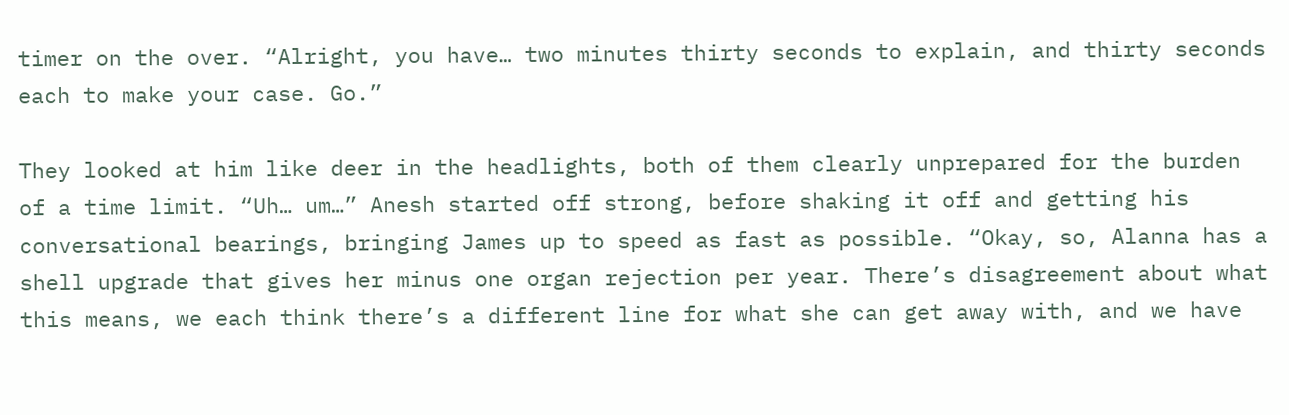timer on the over. “Alright, you have… two minutes thirty seconds to explain, and thirty seconds each to make your case. Go.”

They looked at him like deer in the headlights, both of them clearly unprepared for the burden of a time limit. “Uh… um…” Anesh started off strong, before shaking it off and getting his conversational bearings, bringing James up to speed as fast as possible. “Okay, so, Alanna has a shell upgrade that gives her minus one organ rejection per year. There’s disagreement about what this means, we each think there’s a different line for what she can get away with, and we have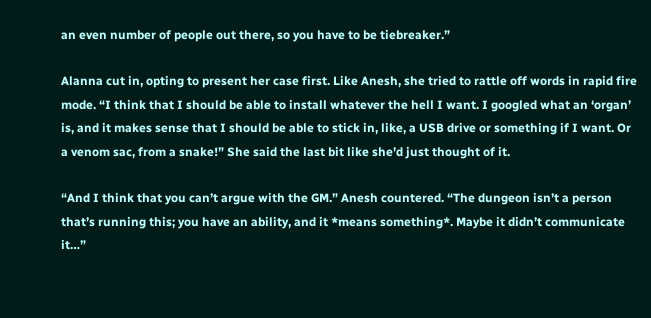an even number of people out there, so you have to be tiebreaker.”

Alanna cut in, opting to present her case first. Like Anesh, she tried to rattle off words in rapid fire mode. “I think that I should be able to install whatever the hell I want. I googled what an ‘organ’ is, and it makes sense that I should be able to stick in, like, a USB drive or something if I want. Or a venom sac, from a snake!” She said the last bit like she’d just thought of it.

“And I think that you can’t argue with the GM.” Anesh countered. “The dungeon isn’t a person that’s running this; you have an ability, and it *means something*. Maybe it didn’t communicate it…”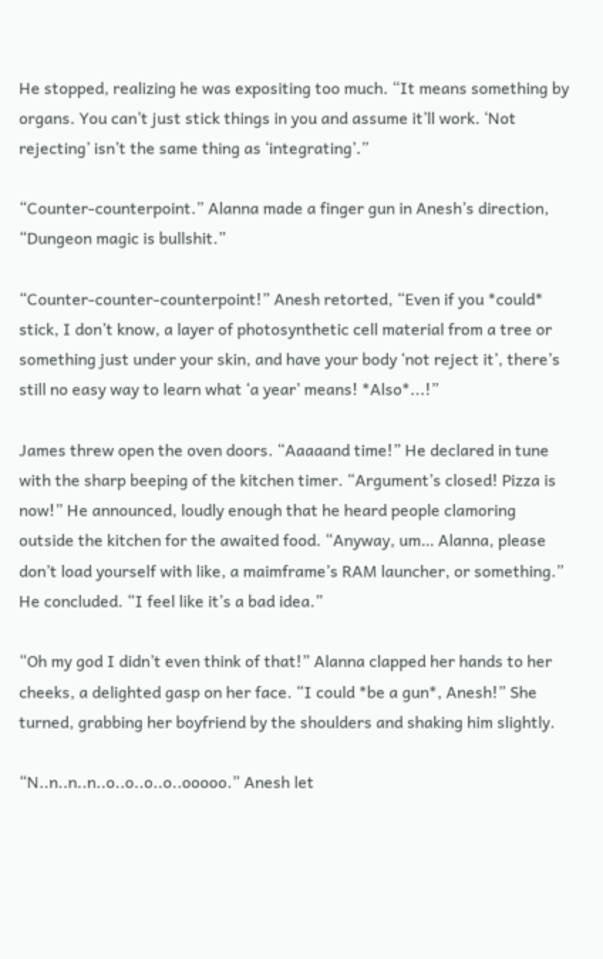He stopped, realizing he was expositing too much. “It means something by organs. You can’t just stick things in you and assume it’ll work. ‘Not rejecting’ isn’t the same thing as ‘integrating’.”

“Counter-counterpoint.” Alanna made a finger gun in Anesh’s direction, “Dungeon magic is bullshit.”

“Counter-counter-counterpoint!” Anesh retorted, “Even if you *could* stick, I don’t know, a layer of photosynthetic cell material from a tree or something just under your skin, and have your body ‘not reject it’, there’s still no easy way to learn what ‘a year’ means! *Also*...!”

James threw open the oven doors. “Aaaaand time!” He declared in tune with the sharp beeping of the kitchen timer. “Argument’s closed! Pizza is now!” He announced, loudly enough that he heard people clamoring outside the kitchen for the awaited food. “Anyway, um… Alanna, please don’t load yourself with like, a maimframe’s RAM launcher, or something.” He concluded. “I feel like it’s a bad idea.”

“Oh my god I didn’t even think of that!” Alanna clapped her hands to her cheeks, a delighted gasp on her face. “I could *be a gun*, Anesh!” She turned, grabbing her boyfriend by the shoulders and shaking him slightly.

“N..n..n..n..o..o..o..o..ooooo.” Anesh let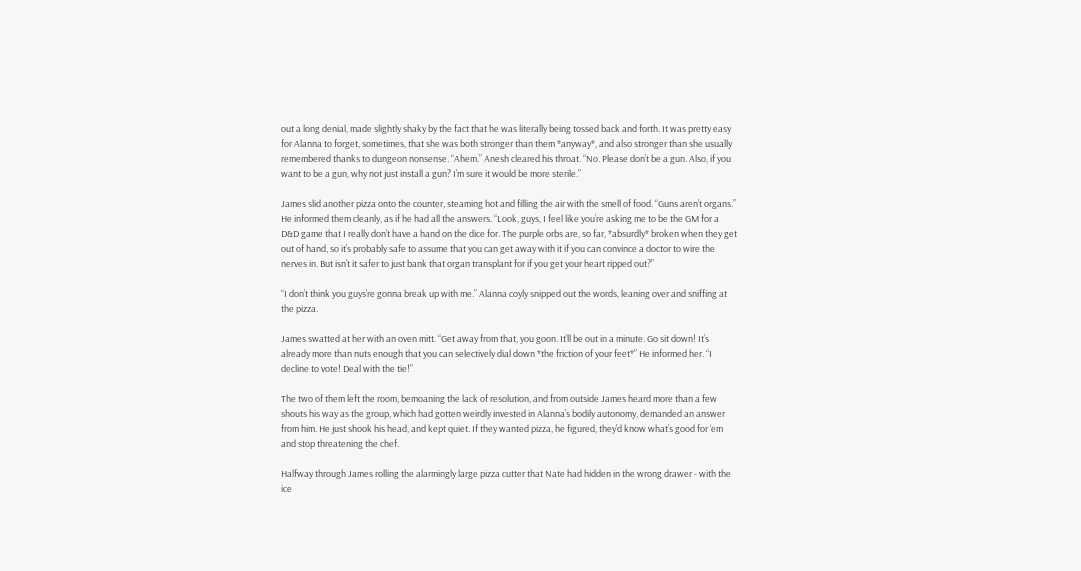out a long denial, made slightly shaky by the fact that he was literally being tossed back and forth. It was pretty easy for Alanna to forget, sometimes, that she was both stronger than them *anyway*, and also stronger than she usually remembered thanks to dungeon nonsense. “Ahem.” Anesh cleared his throat. “No. Please don’t be a gun. Also, if you want to be a gun, why not just install a gun? I’m sure it would be more sterile.”

James slid another pizza onto the counter, steaming hot and filling the air with the smell of food. “Guns aren’t organs.” He informed them cleanly, as if he had all the answers. “Look, guys, I feel like you’re asking me to be the GM for a D&D game that I really don’t have a hand on the dice for. The purple orbs are, so far, *absurdly* broken when they get out of hand, so it’s probably safe to assume that you can get away with it if you can convince a doctor to wire the nerves in. But isn’t it safer to just bank that organ transplant for if you get your heart ripped out?”

“I don’t think you guys’re gonna break up with me.” Alanna coyly snipped out the words, leaning over and sniffing at the pizza.

James swatted at her with an oven mitt. “Get away from that, you goon. It’ll be out in a minute. Go sit down! It’s already more than nuts enough that you can selectively dial down *the friction of your feet*” He informed her. “I decline to vote! Deal with the tie!”

The two of them left the room, bemoaning the lack of resolution, and from outside James heard more than a few shouts his way as the group, which had gotten weirdly invested in Alanna’s bodily autonomy, demanded an answer from him. He just shook his head, and kept quiet. If they wanted pizza, he figured, they’d know what’s good for ‘em and stop threatening the chef.

Halfway through James rolling the alarmingly large pizza cutter that Nate had hidden in the wrong drawer - with the ice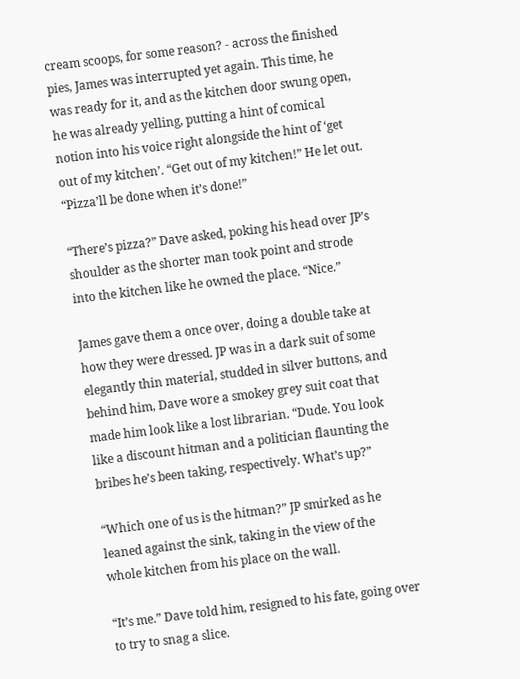cream scoops, for some reason? - across the finished pies, James was interrupted yet again. This time, he was ready for it, and as the kitchen door swung open, he was already yelling, putting a hint of comical notion into his voice right alongside the hint of ‘get out of my kitchen’. “Get out of my kitchen!” He let out. “Pizza’ll be done when it’s done!”

“There’s pizza?” Dave asked, poking his head over JP’s shoulder as the shorter man took point and strode into the kitchen like he owned the place. “Nice.”

James gave them a once over, doing a double take at how they were dressed. JP was in a dark suit of some elegantly thin material, studded in silver buttons, and behind him, Dave wore a smokey grey suit coat that made him look like a lost librarian. “Dude. You look like a discount hitman and a politician flaunting the bribes he’s been taking, respectively. What’s up?”

“Which one of us is the hitman?” JP smirked as he leaned against the sink, taking in the view of the whole kitchen from his place on the wall.

“It’s me.” Dave told him, resigned to his fate, going over to try to snag a slice.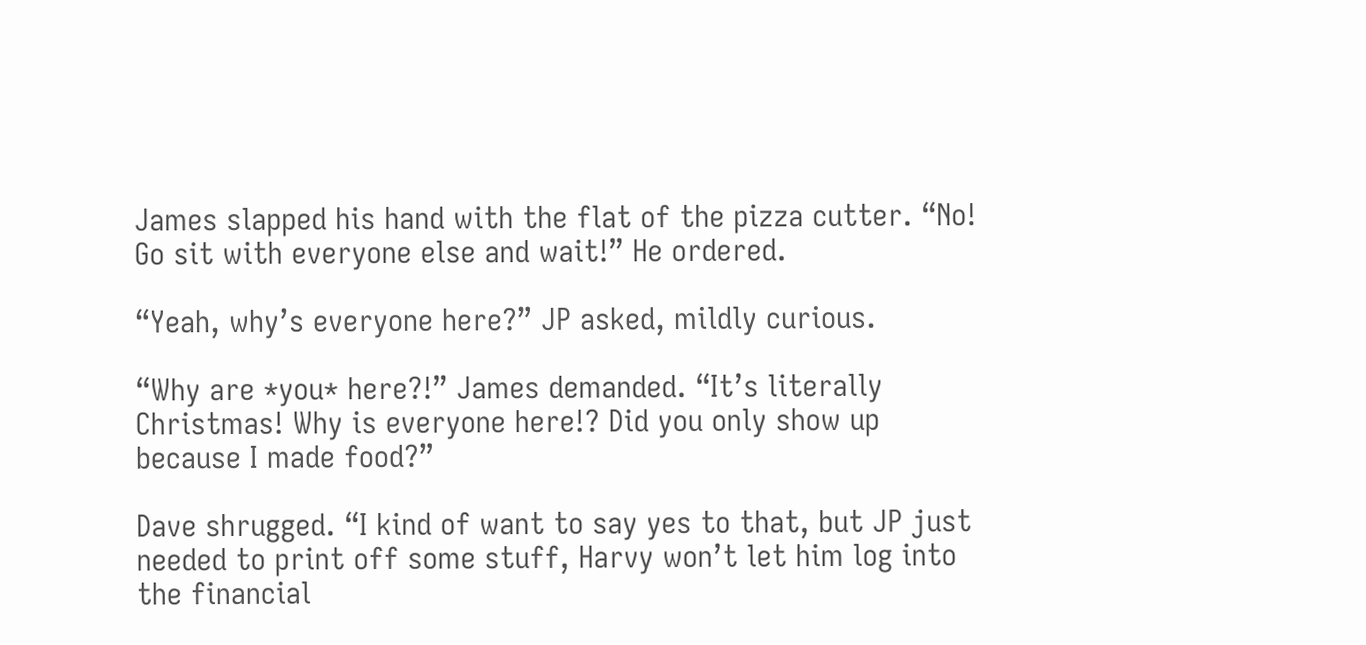James slapped his hand with the flat of the pizza cutter. “No! Go sit with everyone else and wait!” He ordered.

“Yeah, why’s everyone here?” JP asked, mildly curious.

“Why are *you* here?!” James demanded. “It’s literally Christmas! Why is everyone here!? Did you only show up because I made food?”

Dave shrugged. “I kind of want to say yes to that, but JP just needed to print off some stuff, Harvy won’t let him log into the financial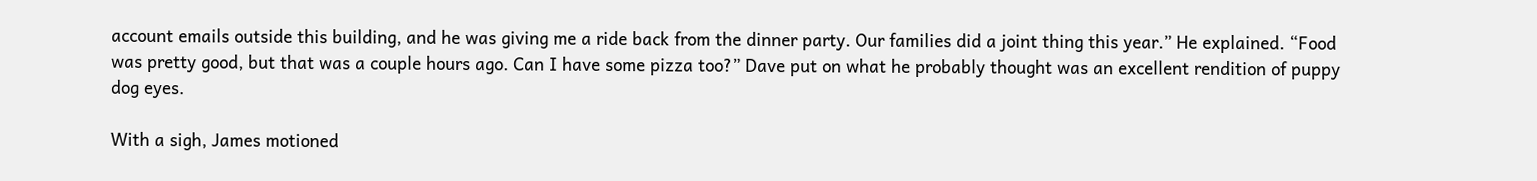account emails outside this building, and he was giving me a ride back from the dinner party. Our families did a joint thing this year.” He explained. “Food was pretty good, but that was a couple hours ago. Can I have some pizza too?” Dave put on what he probably thought was an excellent rendition of puppy dog eyes.

With a sigh, James motioned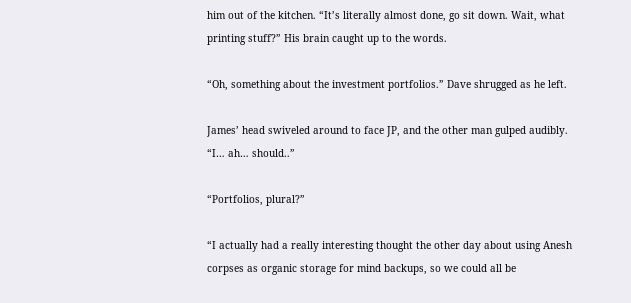him out of the kitchen. “It’s literally almost done, go sit down. Wait, what printing stuff?” His brain caught up to the words.

“Oh, something about the investment portfolios.” Dave shrugged as he left.

James’ head swiveled around to face JP, and the other man gulped audibly. “I… ah… should..”

“Portfolios, plural?”

“I actually had a really interesting thought the other day about using Anesh corpses as organic storage for mind backups, so we could all be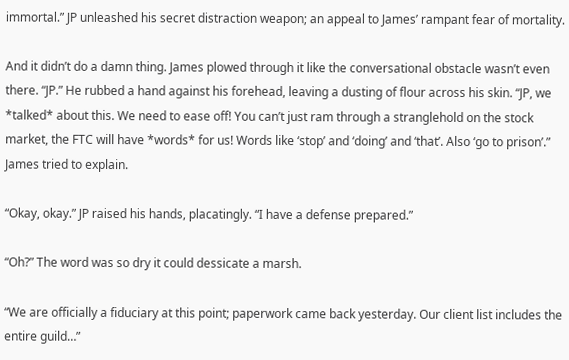immortal.” JP unleashed his secret distraction weapon; an appeal to James’ rampant fear of mortality.

And it didn’t do a damn thing. James plowed through it like the conversational obstacle wasn’t even there. “JP.” He rubbed a hand against his forehead, leaving a dusting of flour across his skin. “JP, we *talked* about this. We need to ease off! You can’t just ram through a stranglehold on the stock market, the FTC will have *words* for us! Words like ‘stop’ and ‘doing’ and ‘that’. Also ‘go to prison’.” James tried to explain.

“Okay, okay.” JP raised his hands, placatingly. “I have a defense prepared.”

“Oh?” The word was so dry it could dessicate a marsh.

“We are officially a fiduciary at this point; paperwork came back yesterday. Our client list includes the entire guild…”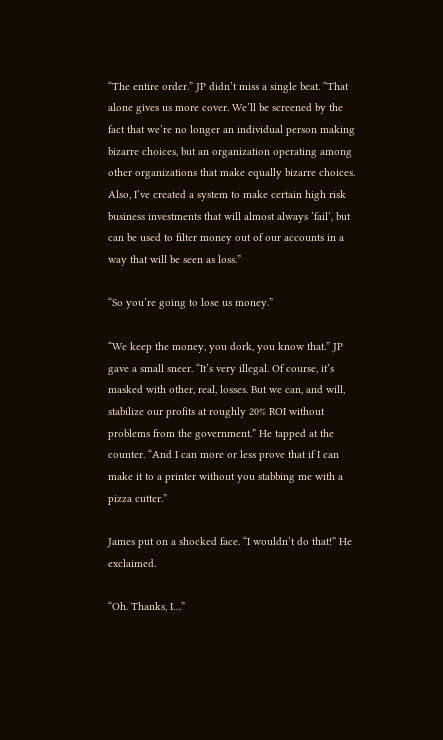“The entire order.” JP didn’t miss a single beat. “That alone gives us more cover. We’ll be screened by the fact that we’re no longer an individual person making bizarre choices, but an organization operating among other organizations that make equally bizarre choices. Also, I’ve created a system to make certain high risk business investments that will almost always ‘fail’, but can be used to filter money out of our accounts in a way that will be seen as loss.”

“So you’re going to lose us money.”

“We keep the money, you dork, you know that.” JP gave a small sneer. “It’s very illegal. Of course, it’s masked with other, real, losses. But we can, and will, stabilize our profits at roughly 20% ROI without problems from the government.” He tapped at the counter. “And I can more or less prove that if I can make it to a printer without you stabbing me with a pizza cutter.”

James put on a shocked face. “I wouldn’t do that!” He exclaimed.

“Oh. Thanks, I…”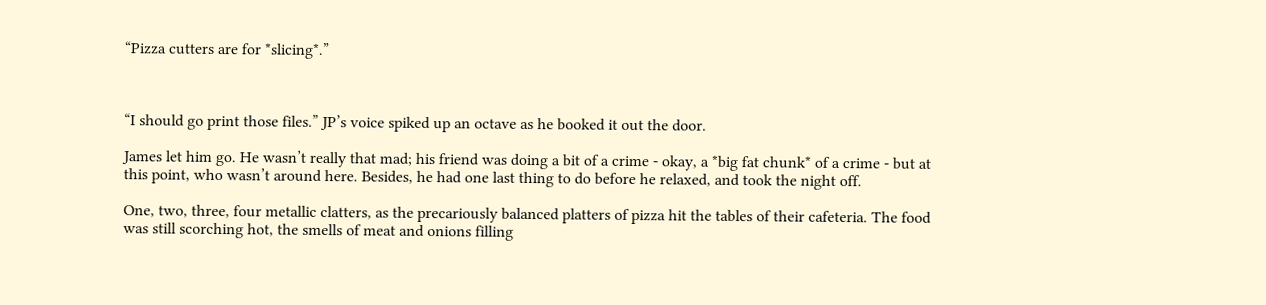“Pizza cutters are for *slicing*.”



“I should go print those files.” JP’s voice spiked up an octave as he booked it out the door.

James let him go. He wasn’t really that mad; his friend was doing a bit of a crime - okay, a *big fat chunk* of a crime - but at this point, who wasn’t around here. Besides, he had one last thing to do before he relaxed, and took the night off.

One, two, three, four metallic clatters, as the precariously balanced platters of pizza hit the tables of their cafeteria. The food was still scorching hot, the smells of meat and onions filling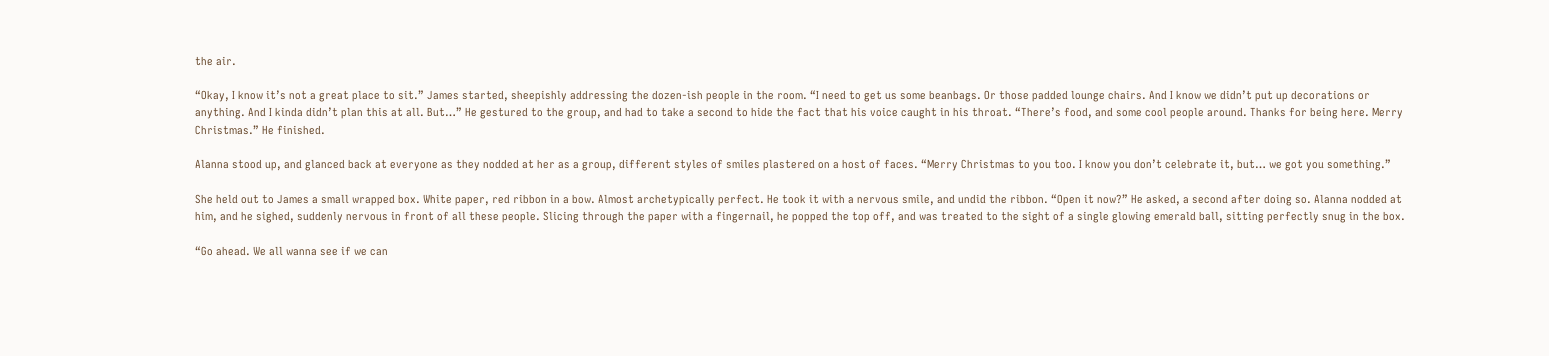the air.

“Okay, I know it’s not a great place to sit.” James started, sheepishly addressing the dozen-ish people in the room. “I need to get us some beanbags. Or those padded lounge chairs. And I know we didn’t put up decorations or anything. And I kinda didn’t plan this at all. But…” He gestured to the group, and had to take a second to hide the fact that his voice caught in his throat. “There’s food, and some cool people around. Thanks for being here. Merry Christmas.” He finished.

Alanna stood up, and glanced back at everyone as they nodded at her as a group, different styles of smiles plastered on a host of faces. “Merry Christmas to you too. I know you don’t celebrate it, but… we got you something.”

She held out to James a small wrapped box. White paper, red ribbon in a bow. Almost archetypically perfect. He took it with a nervous smile, and undid the ribbon. “Open it now?” He asked, a second after doing so. Alanna nodded at him, and he sighed, suddenly nervous in front of all these people. Slicing through the paper with a fingernail, he popped the top off, and was treated to the sight of a single glowing emerald ball, sitting perfectly snug in the box.

“Go ahead. We all wanna see if we can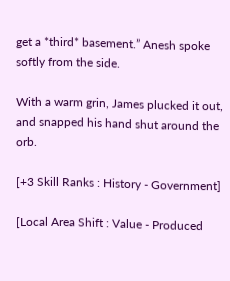get a *third* basement.” Anesh spoke softly from the side.

With a warm grin, James plucked it out, and snapped his hand shut around the orb.

[+3 Skill Ranks : History - Government]

[Local Area Shift : Value - Produced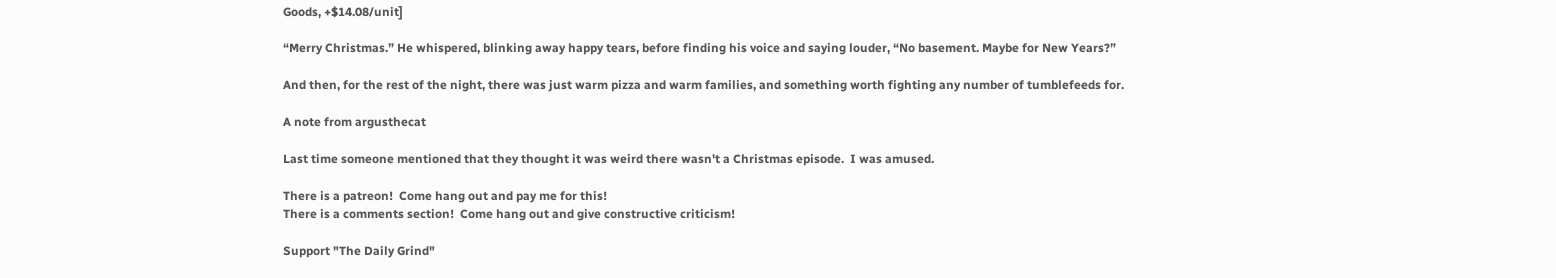Goods, +$14.08/unit]

“Merry Christmas.” He whispered, blinking away happy tears, before finding his voice and saying louder, “No basement. Maybe for New Years?”

And then, for the rest of the night, there was just warm pizza and warm families, and something worth fighting any number of tumblefeeds for.

A note from argusthecat

Last time someone mentioned that they thought it was weird there wasn't a Christmas episode.  I was amused.

There is a patreon!  Come hang out and pay me for this!
There is a comments section!  Come hang out and give constructive criticism!

Support "The Daily Grind"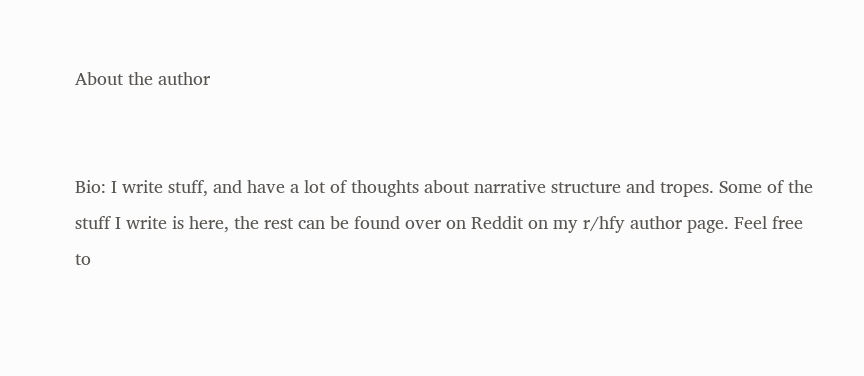About the author


Bio: I write stuff, and have a lot of thoughts about narrative structure and tropes. Some of the stuff I write is here, the rest can be found over on Reddit on my r/hfy author page. Feel free to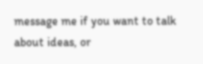message me if you want to talk about ideas, or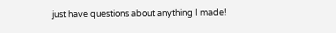just have questions about anything I made!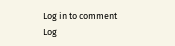Log in to comment
Log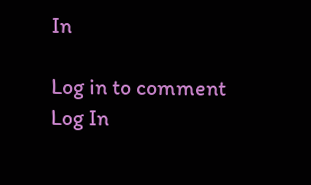In

Log in to comment
Log In